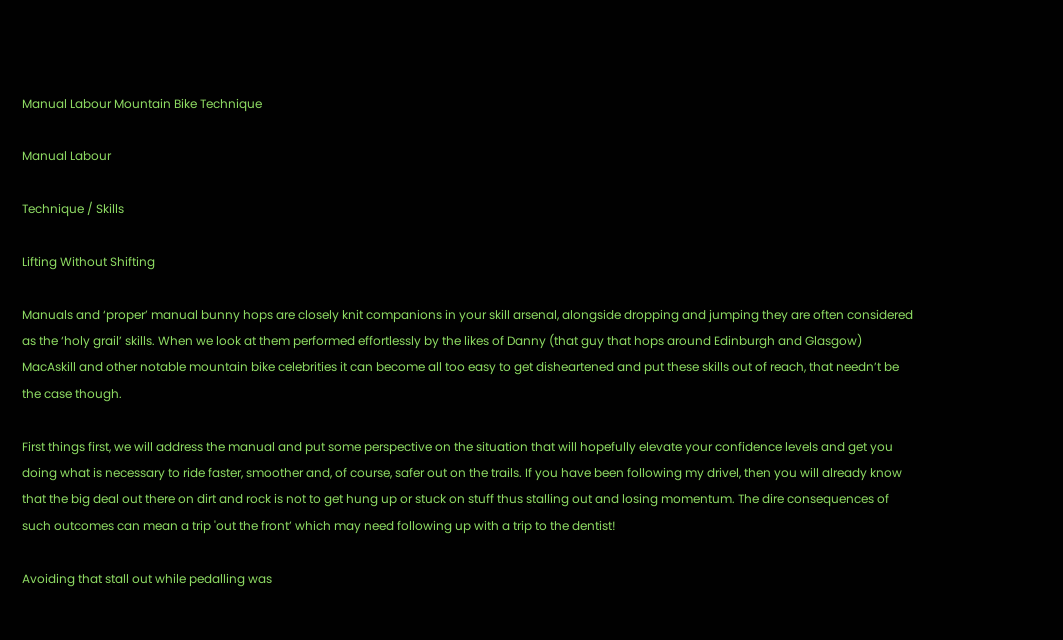Manual Labour Mountain Bike Technique

Manual Labour

Technique / Skills

Lifting Without Shifting

Manuals and ‘proper’ manual bunny hops are closely knit companions in your skill arsenal, alongside dropping and jumping they are often considered as the ‘holy grail’ skills. When we look at them performed effortlessly by the likes of Danny (that guy that hops around Edinburgh and Glasgow) MacAskill and other notable mountain bike celebrities it can become all too easy to get disheartened and put these skills out of reach, that needn’t be the case though.

First things first, we will address the manual and put some perspective on the situation that will hopefully elevate your confidence levels and get you doing what is necessary to ride faster, smoother and, of course, safer out on the trails. If you have been following my drivel, then you will already know that the big deal out there on dirt and rock is not to get hung up or stuck on stuff thus stalling out and losing momentum. The dire consequences of such outcomes can mean a trip 'out the front’ which may need following up with a trip to the dentist!

Avoiding that stall out while pedalling was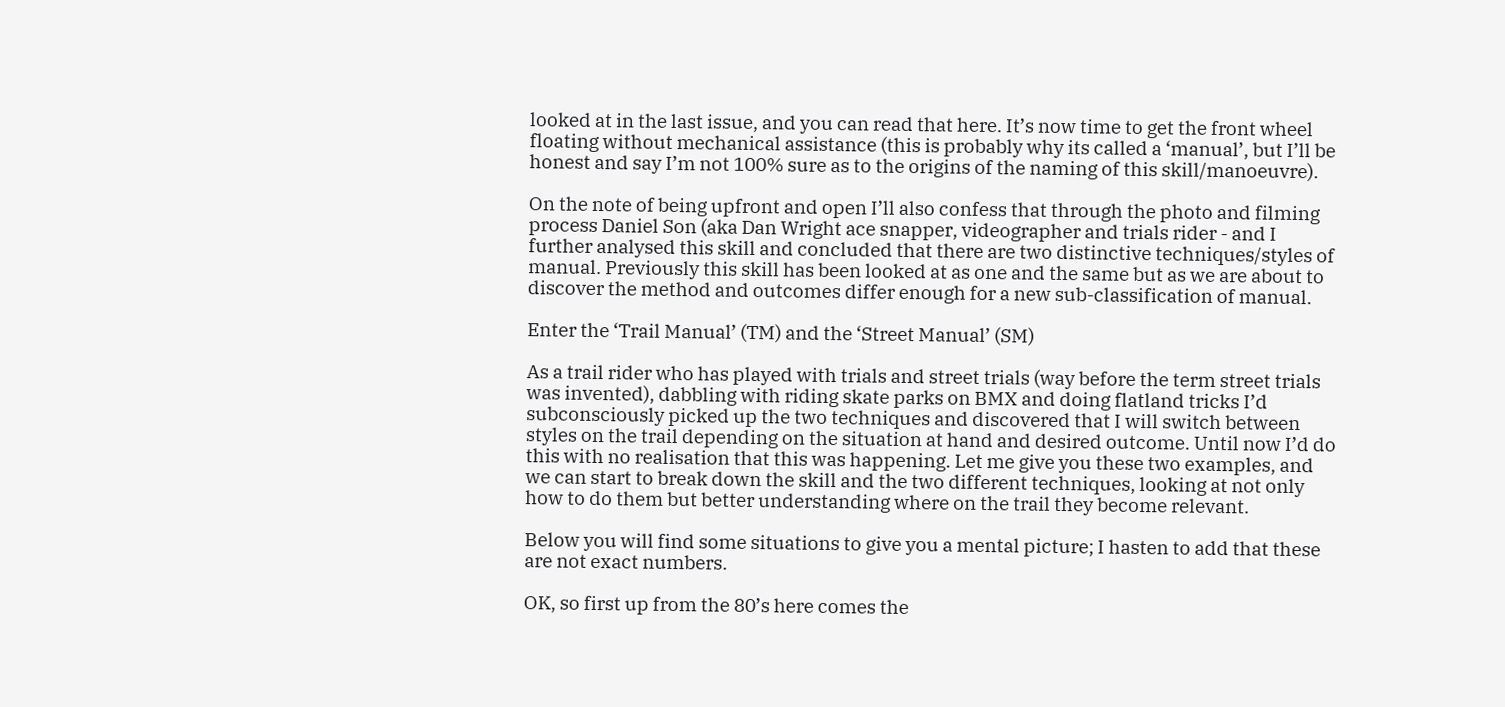looked at in the last issue, and you can read that here. It’s now time to get the front wheel floating without mechanical assistance (this is probably why its called a ‘manual’, but I’ll be honest and say I’m not 100% sure as to the origins of the naming of this skill/manoeuvre).

On the note of being upfront and open I’ll also confess that through the photo and filming process Daniel Son (aka Dan Wright ace snapper, videographer and trials rider - and I further analysed this skill and concluded that there are two distinctive techniques/styles of manual. Previously this skill has been looked at as one and the same but as we are about to discover the method and outcomes differ enough for a new sub-classification of manual.

Enter the ‘Trail Manual’ (TM) and the ‘Street Manual’ (SM)

As a trail rider who has played with trials and street trials (way before the term street trials was invented), dabbling with riding skate parks on BMX and doing flatland tricks I’d subconsciously picked up the two techniques and discovered that I will switch between styles on the trail depending on the situation at hand and desired outcome. Until now I’d do this with no realisation that this was happening. Let me give you these two examples, and we can start to break down the skill and the two different techniques, looking at not only how to do them but better understanding where on the trail they become relevant.

Below you will find some situations to give you a mental picture; I hasten to add that these are not exact numbers.

OK, so first up from the 80’s here comes the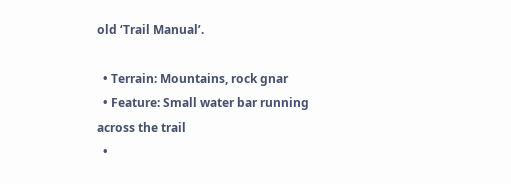old ‘Trail Manual’.

  • Terrain: Mountains, rock gnar
  • Feature: Small water bar running across the trail
  •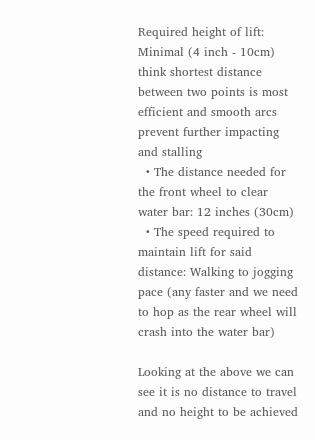Required height of lift: Minimal (4 inch - 10cm) think shortest distance between two points is most efficient and smooth arcs prevent further impacting and stalling
  • The distance needed for the front wheel to clear water bar: 12 inches (30cm)
  • The speed required to maintain lift for said distance: Walking to jogging pace (any faster and we need to hop as the rear wheel will crash into the water bar)

Looking at the above we can see it is no distance to travel and no height to be achieved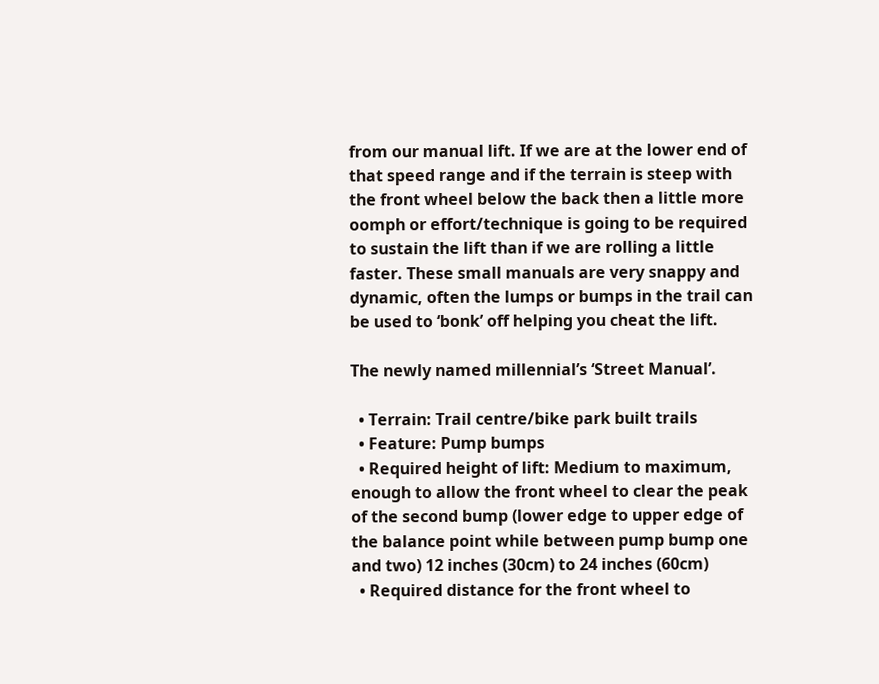from our manual lift. If we are at the lower end of that speed range and if the terrain is steep with the front wheel below the back then a little more oomph or effort/technique is going to be required to sustain the lift than if we are rolling a little faster. These small manuals are very snappy and dynamic, often the lumps or bumps in the trail can be used to ‘bonk’ off helping you cheat the lift.

The newly named millennial’s ‘Street Manual’.

  • Terrain: Trail centre/bike park built trails
  • Feature: Pump bumps
  • Required height of lift: Medium to maximum, enough to allow the front wheel to clear the peak of the second bump (lower edge to upper edge of the balance point while between pump bump one and two) 12 inches (30cm) to 24 inches (60cm)
  • Required distance for the front wheel to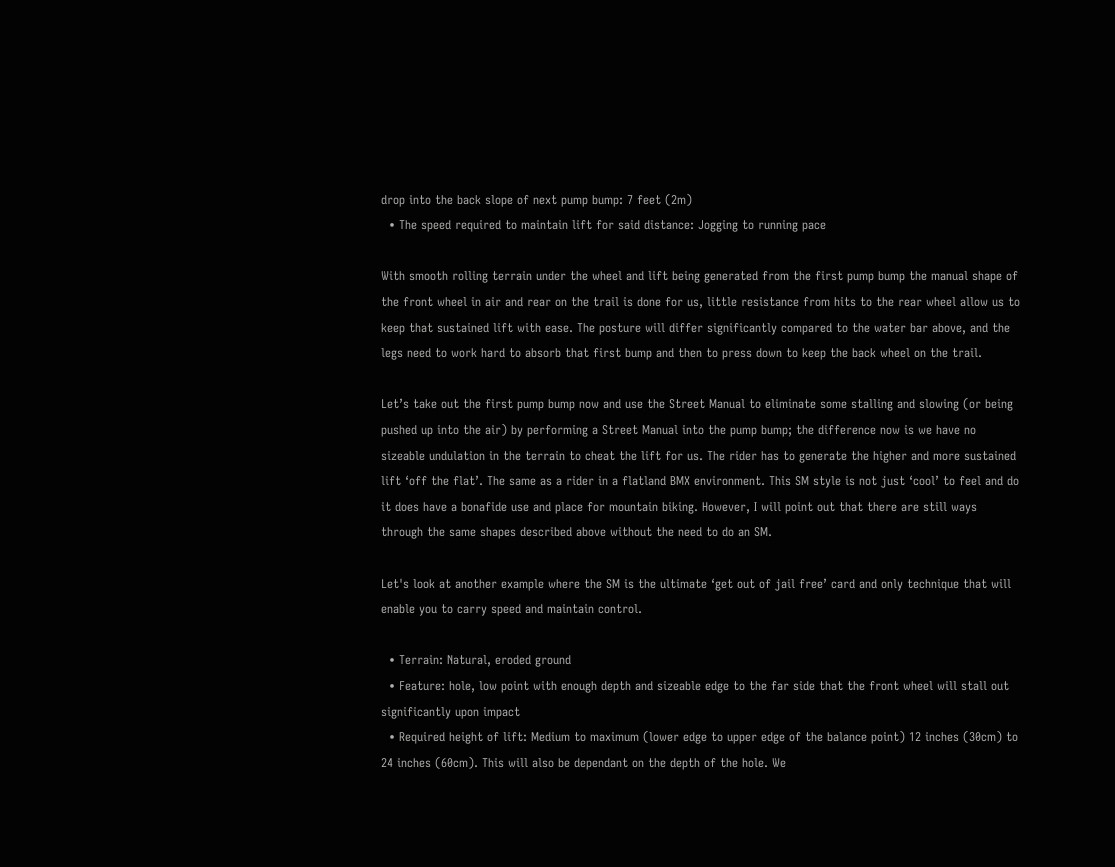drop into the back slope of next pump bump: 7 feet (2m)
  • The speed required to maintain lift for said distance: Jogging to running pace

With smooth rolling terrain under the wheel and lift being generated from the first pump bump the manual shape of the front wheel in air and rear on the trail is done for us, little resistance from hits to the rear wheel allow us to keep that sustained lift with ease. The posture will differ significantly compared to the water bar above, and the legs need to work hard to absorb that first bump and then to press down to keep the back wheel on the trail.

Let’s take out the first pump bump now and use the Street Manual to eliminate some stalling and slowing (or being pushed up into the air) by performing a Street Manual into the pump bump; the difference now is we have no sizeable undulation in the terrain to cheat the lift for us. The rider has to generate the higher and more sustained lift ‘off the flat’. The same as a rider in a flatland BMX environment. This SM style is not just ‘cool’ to feel and do it does have a bonafide use and place for mountain biking. However, I will point out that there are still ways through the same shapes described above without the need to do an SM.

Let's look at another example where the SM is the ultimate ‘get out of jail free’ card and only technique that will enable you to carry speed and maintain control.

  • Terrain: Natural, eroded ground
  • Feature: hole, low point with enough depth and sizeable edge to the far side that the front wheel will stall out significantly upon impact
  • Required height of lift: Medium to maximum (lower edge to upper edge of the balance point) 12 inches (30cm) to 24 inches (60cm). This will also be dependant on the depth of the hole. We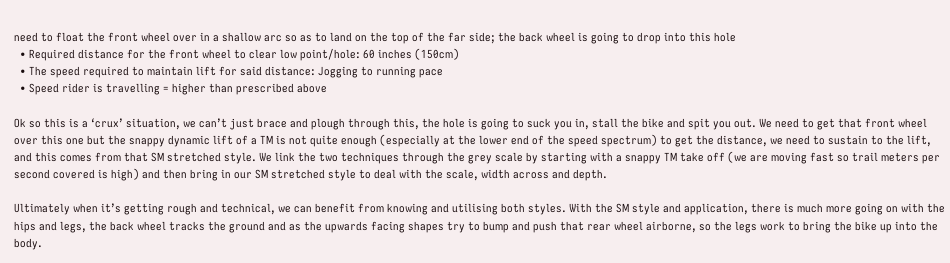need to float the front wheel over in a shallow arc so as to land on the top of the far side; the back wheel is going to drop into this hole
  • Required distance for the front wheel to clear low point/hole: 60 inches (150cm)
  • The speed required to maintain lift for said distance: Jogging to running pace
  • Speed rider is travelling = higher than prescribed above

Ok so this is a ‘crux’ situation, we can’t just brace and plough through this, the hole is going to suck you in, stall the bike and spit you out. We need to get that front wheel over this one but the snappy dynamic lift of a TM is not quite enough (especially at the lower end of the speed spectrum) to get the distance, we need to sustain to the lift, and this comes from that SM stretched style. We link the two techniques through the grey scale by starting with a snappy TM take off (we are moving fast so trail meters per second covered is high) and then bring in our SM stretched style to deal with the scale, width across and depth.

Ultimately when it’s getting rough and technical, we can benefit from knowing and utilising both styles. With the SM style and application, there is much more going on with the hips and legs, the back wheel tracks the ground and as the upwards facing shapes try to bump and push that rear wheel airborne, so the legs work to bring the bike up into the body.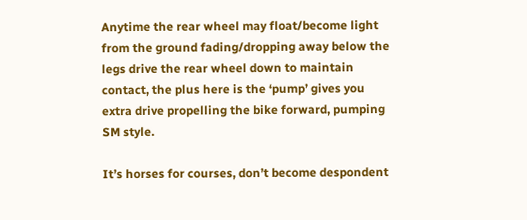Anytime the rear wheel may float/become light from the ground fading/dropping away below the legs drive the rear wheel down to maintain contact, the plus here is the ‘pump’ gives you extra drive propelling the bike forward, pumping SM style.

It’s horses for courses, don’t become despondent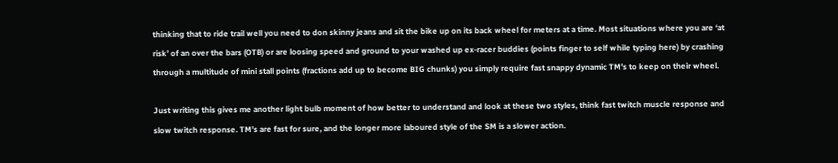thinking that to ride trail well you need to don skinny jeans and sit the bike up on its back wheel for meters at a time. Most situations where you are ‘at risk’ of an over the bars (OTB) or are loosing speed and ground to your washed up ex-racer buddies (points finger to self while typing here) by crashing through a multitude of mini stall points (fractions add up to become BIG chunks) you simply require fast snappy dynamic TM’s to keep on their wheel.

Just writing this gives me another light bulb moment of how better to understand and look at these two styles, think fast twitch muscle response and slow twitch response. TM’s are fast for sure, and the longer more laboured style of the SM is a slower action.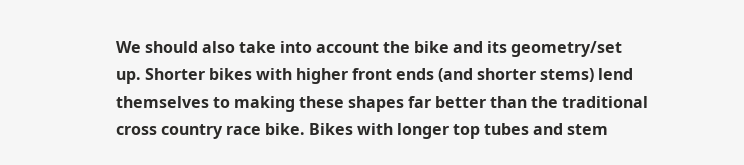We should also take into account the bike and its geometry/set up. Shorter bikes with higher front ends (and shorter stems) lend themselves to making these shapes far better than the traditional cross country race bike. Bikes with longer top tubes and stem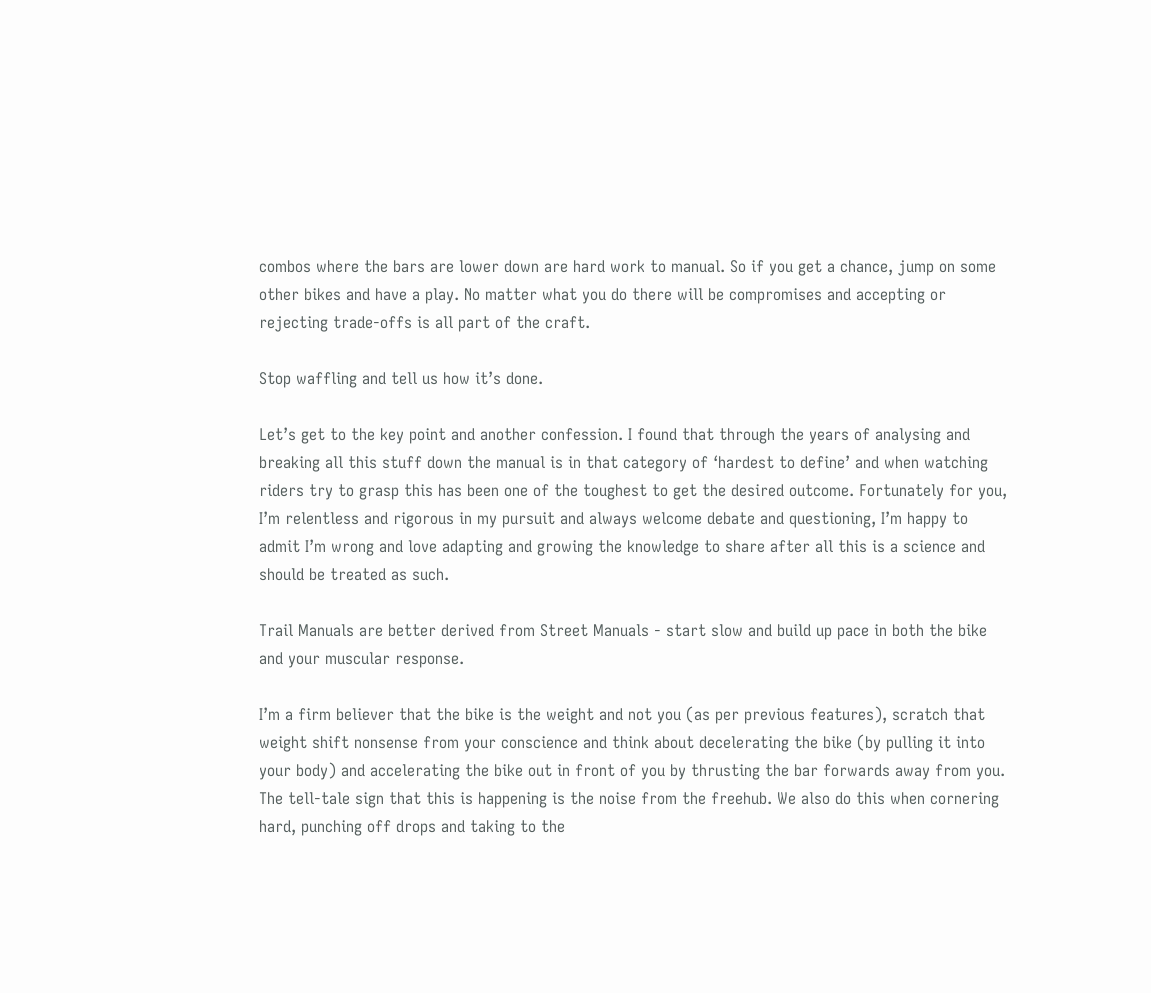combos where the bars are lower down are hard work to manual. So if you get a chance, jump on some other bikes and have a play. No matter what you do there will be compromises and accepting or rejecting trade-offs is all part of the craft.

Stop waffling and tell us how it’s done.

Let’s get to the key point and another confession. I found that through the years of analysing and breaking all this stuff down the manual is in that category of ‘hardest to define’ and when watching riders try to grasp this has been one of the toughest to get the desired outcome. Fortunately for you, I’m relentless and rigorous in my pursuit and always welcome debate and questioning, I’m happy to admit I’m wrong and love adapting and growing the knowledge to share after all this is a science and should be treated as such.

Trail Manuals are better derived from Street Manuals - start slow and build up pace in both the bike and your muscular response.

I’m a firm believer that the bike is the weight and not you (as per previous features), scratch that weight shift nonsense from your conscience and think about decelerating the bike (by pulling it into your body) and accelerating the bike out in front of you by thrusting the bar forwards away from you. The tell-tale sign that this is happening is the noise from the freehub. We also do this when cornering hard, punching off drops and taking to the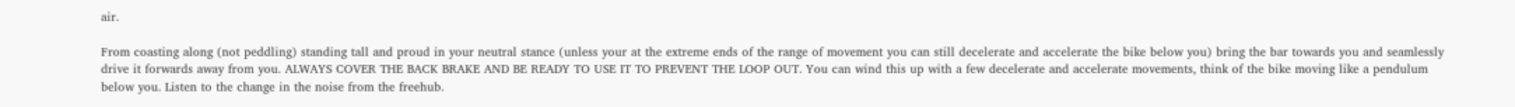air.

From coasting along (not peddling) standing tall and proud in your neutral stance (unless your at the extreme ends of the range of movement you can still decelerate and accelerate the bike below you) bring the bar towards you and seamlessly drive it forwards away from you. ALWAYS COVER THE BACK BRAKE AND BE READY TO USE IT TO PREVENT THE LOOP OUT. You can wind this up with a few decelerate and accelerate movements, think of the bike moving like a pendulum below you. Listen to the change in the noise from the freehub.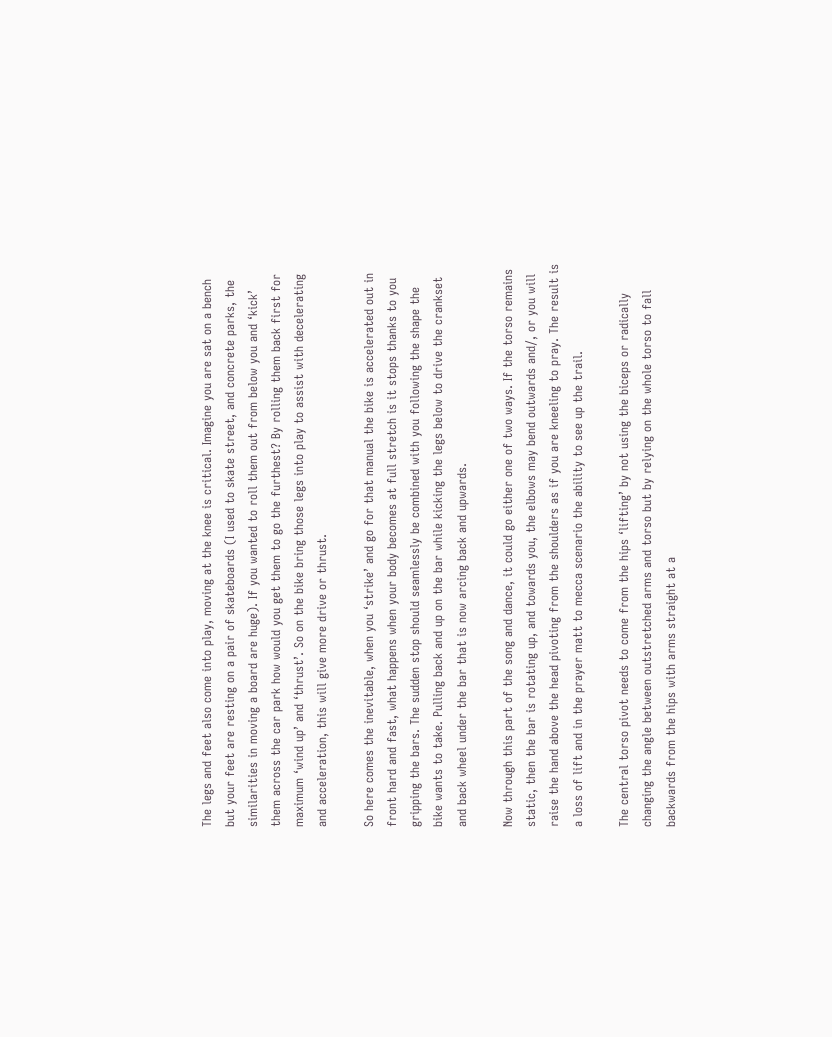The legs and feet also come into play, moving at the knee is critical. Imagine you are sat on a bench but your feet are resting on a pair of skateboards (I used to skate street, and concrete parks, the similarities in moving a board are huge). If you wanted to roll them out from below you and ‘kick’ them across the car park how would you get them to go the furthest? By rolling them back first for maximum ‘wind up’ and ‘thrust’. So on the bike bring those legs into play to assist with decelerating and acceleration, this will give more drive or thrust.

So here comes the inevitable, when you ‘strike’ and go for that manual the bike is accelerated out in front hard and fast, what happens when your body becomes at full stretch is it stops thanks to you gripping the bars. The sudden stop should seamlessly be combined with you following the shape the bike wants to take. Pulling back and up on the bar while kicking the legs below to drive the crankset and back wheel under the bar that is now arcing back and upwards.

Now through this part of the song and dance, it could go either one of two ways. If the torso remains static, then the bar is rotating up, and towards you, the elbows may bend outwards and/, or you will raise the hand above the head pivoting from the shoulders as if you are kneeling to pray. The result is a loss of lift and in the prayer matt to mecca scenario the ability to see up the trail.

The central torso pivot needs to come from the hips ‘lifting’ by not using the biceps or radically changing the angle between outstretched arms and torso but by relying on the whole torso to fall backwards from the hips with arms straight at a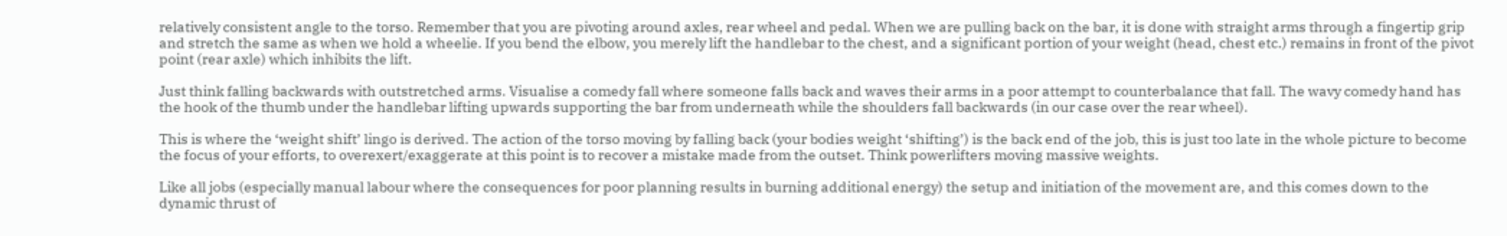relatively consistent angle to the torso. Remember that you are pivoting around axles, rear wheel and pedal. When we are pulling back on the bar, it is done with straight arms through a fingertip grip and stretch the same as when we hold a wheelie. If you bend the elbow, you merely lift the handlebar to the chest, and a significant portion of your weight (head, chest etc.) remains in front of the pivot point (rear axle) which inhibits the lift.

Just think falling backwards with outstretched arms. Visualise a comedy fall where someone falls back and waves their arms in a poor attempt to counterbalance that fall. The wavy comedy hand has the hook of the thumb under the handlebar lifting upwards supporting the bar from underneath while the shoulders fall backwards (in our case over the rear wheel).

This is where the ‘weight shift’ lingo is derived. The action of the torso moving by falling back (your bodies weight ‘shifting’) is the back end of the job, this is just too late in the whole picture to become the focus of your efforts, to overexert/exaggerate at this point is to recover a mistake made from the outset. Think powerlifters moving massive weights.

Like all jobs (especially manual labour where the consequences for poor planning results in burning additional energy) the setup and initiation of the movement are, and this comes down to the dynamic thrust of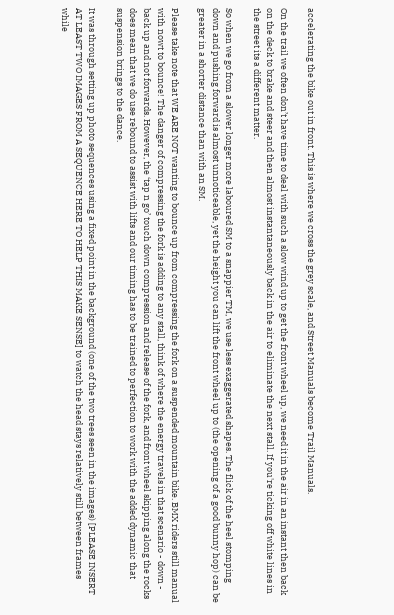accelerating the bike out in front. This is where we cross the grey scale, and Street Manuals become Trail Manuals.

On the trail we often don’t have time to deal with such a slow wind up to get the front wheel up, we need it in the air in an instant then back on the deck to brake and steer and then almost instantaneously back in the air to eliminate the next stall. If you're ticking off white lines in the street its a different matter.

So when we go from a slower longer more laboured SM to a snappier TM, we use less exaggerated shapes. The flick of the heel stomping down and pushing forward is almost unnoticeable, yet the height you can lift the front wheel up to (the opening of a good bunny hop) can be greater in a shorter distance than with an SM.

Please take note that WE ARE NOT wanting to bounce up from compressing the fork on a suspended mountain bike. BMX riders still manual with nowt to bounce! The danger of compressing the fork is adding to any stall, think of where the energy travels in that scenario - down - back up and not forwards. However, the ‘tap n go’ touch down compression and release of the fork, and front wheel skipping along the rocks does mean that we do use rebound to assist with lifts and our timing has to be trained to perfection to work with the added dynamic that suspension brings to the dance.

It was through setting up photo sequences using a fixed point in the background (one of the two trees seen in the images) [PLEASE INSERT AT LEAST TWO IMAGES FROM A SEQUENCE HERE TO HELP THIS MAKE SENSE] to watch the head stays relatively still between frames while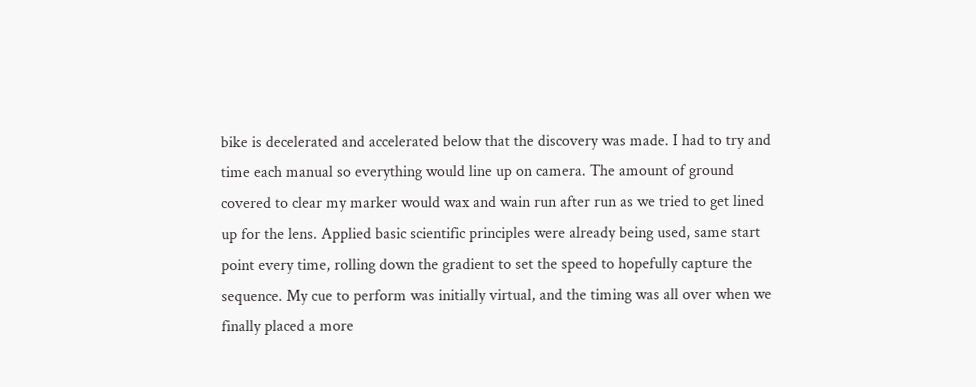bike is decelerated and accelerated below that the discovery was made. I had to try and time each manual so everything would line up on camera. The amount of ground covered to clear my marker would wax and wain run after run as we tried to get lined up for the lens. Applied basic scientific principles were already being used, same start point every time, rolling down the gradient to set the speed to hopefully capture the sequence. My cue to perform was initially virtual, and the timing was all over when we finally placed a more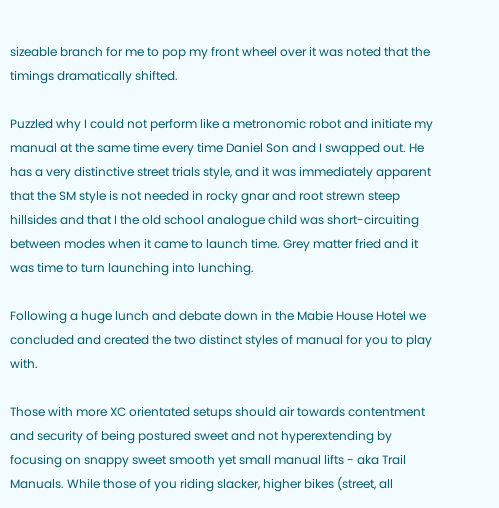sizeable branch for me to pop my front wheel over it was noted that the timings dramatically shifted.

Puzzled why I could not perform like a metronomic robot and initiate my manual at the same time every time Daniel Son and I swapped out. He has a very distinctive street trials style, and it was immediately apparent that the SM style is not needed in rocky gnar and root strewn steep hillsides and that I the old school analogue child was short-circuiting between modes when it came to launch time. Grey matter fried and it was time to turn launching into lunching.

Following a huge lunch and debate down in the Mabie House Hotel we concluded and created the two distinct styles of manual for you to play with.

Those with more XC orientated setups should air towards contentment and security of being postured sweet and not hyperextending by focusing on snappy sweet smooth yet small manual lifts - aka Trail Manuals. While those of you riding slacker, higher bikes (street, all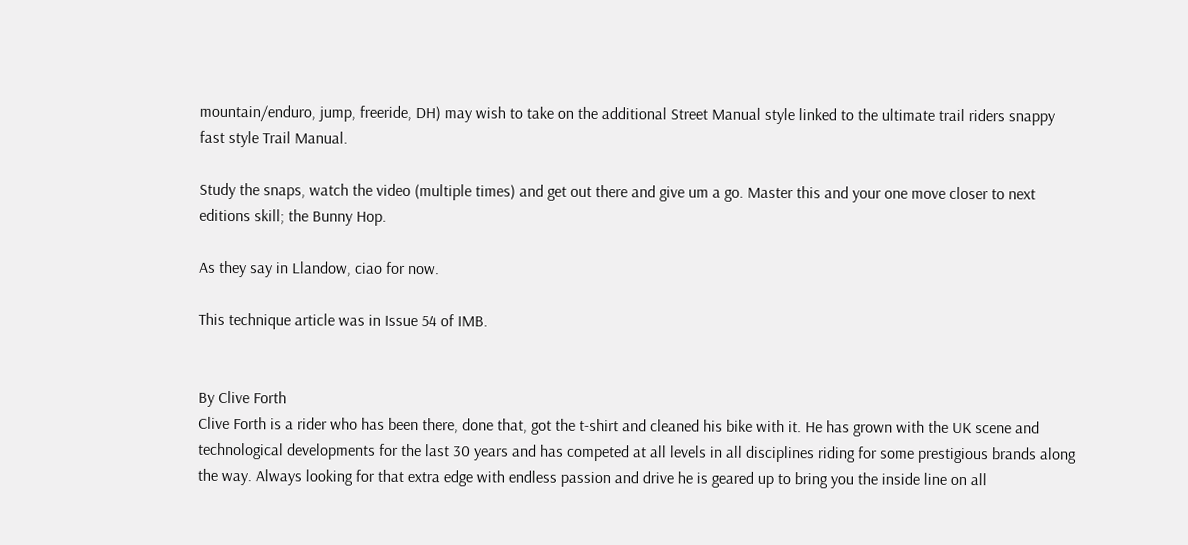mountain/enduro, jump, freeride, DH) may wish to take on the additional Street Manual style linked to the ultimate trail riders snappy fast style Trail Manual.

Study the snaps, watch the video (multiple times) and get out there and give um a go. Master this and your one move closer to next editions skill; the Bunny Hop.

As they say in Llandow, ciao for now.

This technique article was in Issue 54 of IMB.


By Clive Forth
Clive Forth is a rider who has been there, done that, got the t-shirt and cleaned his bike with it. He has grown with the UK scene and technological developments for the last 30 years and has competed at all levels in all disciplines riding for some prestigious brands along the way. Always looking for that extra edge with endless passion and drive he is geared up to bring you the inside line on all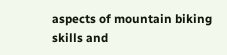aspects of mountain biking skills and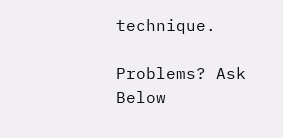technique.

Problems? Ask Below